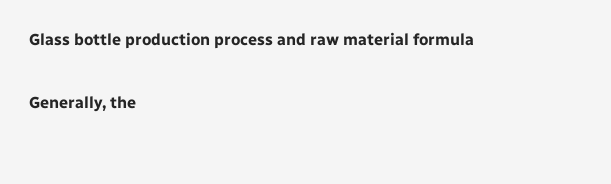Glass bottle production process and raw material formula

Generally, the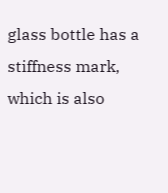glass bottle has a stiffness mark, which is also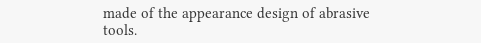made of the appearance design of abrasive tools.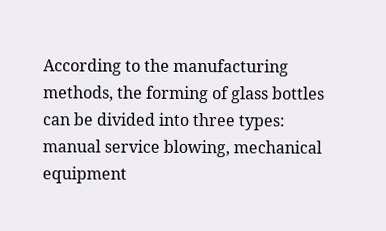According to the manufacturing methods, the forming of glass bottles can be divided into three types: manual service blowing, mechanical equipment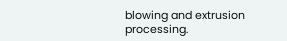blowing and extrusion processing.